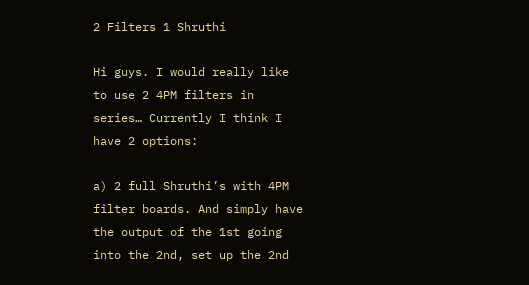2 Filters 1 Shruthi

Hi guys. I would really like to use 2 4PM filters in series… Currently I think I have 2 options:

a) 2 full Shruthi’s with 4PM filter boards. And simply have the output of the 1st going into the 2nd, set up the 2nd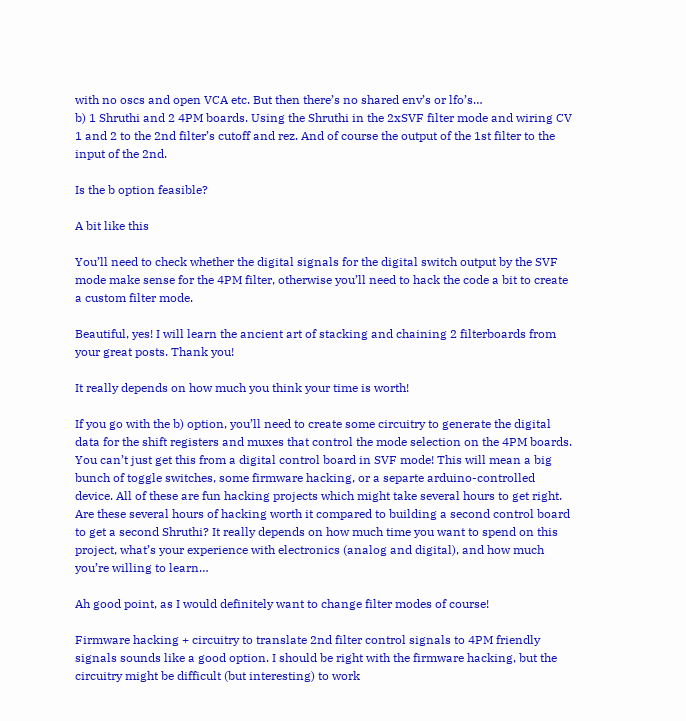with no oscs and open VCA etc. But then there’s no shared env’s or lfo’s…
b) 1 Shruthi and 2 4PM boards. Using the Shruthi in the 2xSVF filter mode and wiring CV 1 and 2 to the 2nd filter’s cutoff and rez. And of course the output of the 1st filter to the input of the 2nd.

Is the b option feasible?

A bit like this

You’ll need to check whether the digital signals for the digital switch output by the SVF mode make sense for the 4PM filter, otherwise you’ll need to hack the code a bit to create a custom filter mode.

Beautiful, yes! I will learn the ancient art of stacking and chaining 2 filterboards from your great posts. Thank you!

It really depends on how much you think your time is worth!

If you go with the b) option, you’ll need to create some circuitry to generate the digital data for the shift registers and muxes that control the mode selection on the 4PM boards. You can’t just get this from a digital control board in SVF mode! This will mean a big bunch of toggle switches, some firmware hacking, or a separte arduino-controlled device. All of these are fun hacking projects which might take several hours to get right. Are these several hours of hacking worth it compared to building a second control board to get a second Shruthi? It really depends on how much time you want to spend on this project, what’s your experience with electronics (analog and digital), and how much you’re willing to learn…

Ah good point, as I would definitely want to change filter modes of course!

Firmware hacking + circuitry to translate 2nd filter control signals to 4PM friendly signals sounds like a good option. I should be right with the firmware hacking, but the circuitry might be difficult (but interesting) to work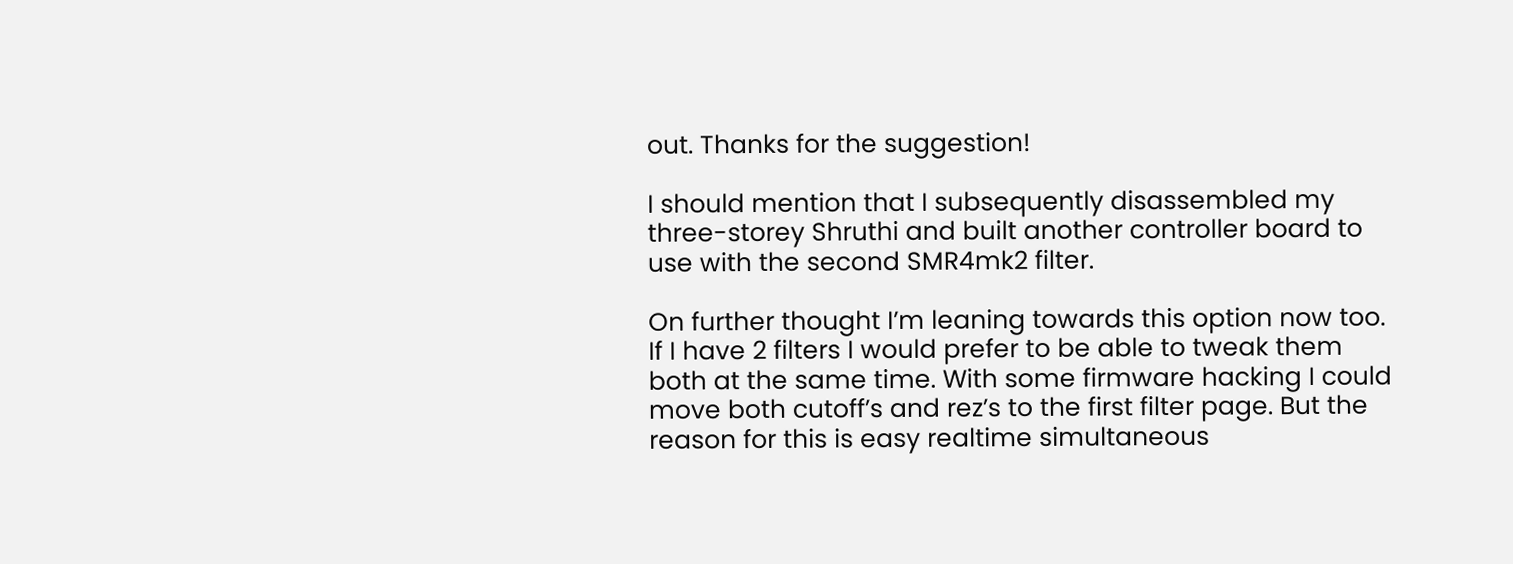out. Thanks for the suggestion!

I should mention that I subsequently disassembled my three-storey Shruthi and built another controller board to use with the second SMR4mk2 filter.

On further thought I’m leaning towards this option now too. If I have 2 filters I would prefer to be able to tweak them both at the same time. With some firmware hacking I could move both cutoff’s and rez’s to the first filter page. But the reason for this is easy realtime simultaneous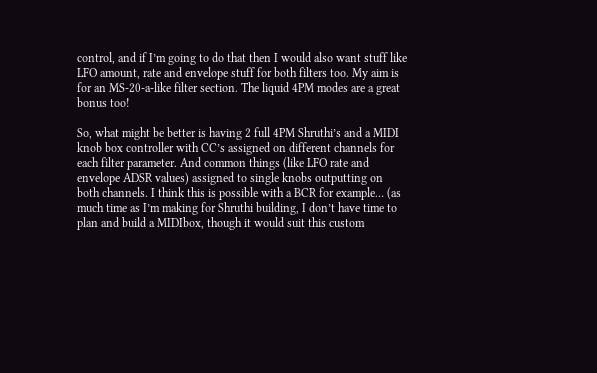control, and if I’m going to do that then I would also want stuff like LFO amount, rate and envelope stuff for both filters too. My aim is for an MS-20-a-like filter section. The liquid 4PM modes are a great bonus too!

So, what might be better is having 2 full 4PM Shruthi’s and a MIDI knob box controller with CC’s assigned on different channels for each filter parameter. And common things (like LFO rate and envelope ADSR values) assigned to single knobs outputting on both channels. I think this is possible with a BCR for example… (as much time as I’m making for Shruthi building, I don’t have time to plan and build a MIDIbox, though it would suit this custom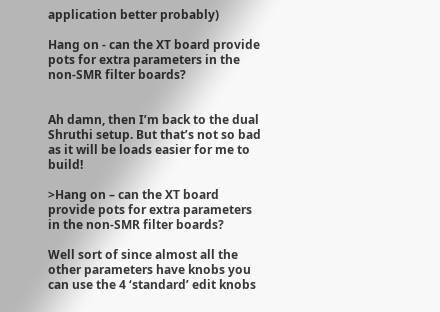application better probably)

Hang on - can the XT board provide pots for extra parameters in the non-SMR filter boards?


Ah damn, then I’m back to the dual Shruthi setup. But that’s not so bad as it will be loads easier for me to build!

>Hang on – can the XT board provide pots for extra parameters in the non-SMR filter boards?

Well sort of since almost all the other parameters have knobs you can use the 4 ‘standard’ edit knobs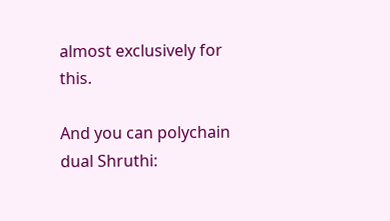almost exclusively for this.

And you can polychain dual Shruthi: